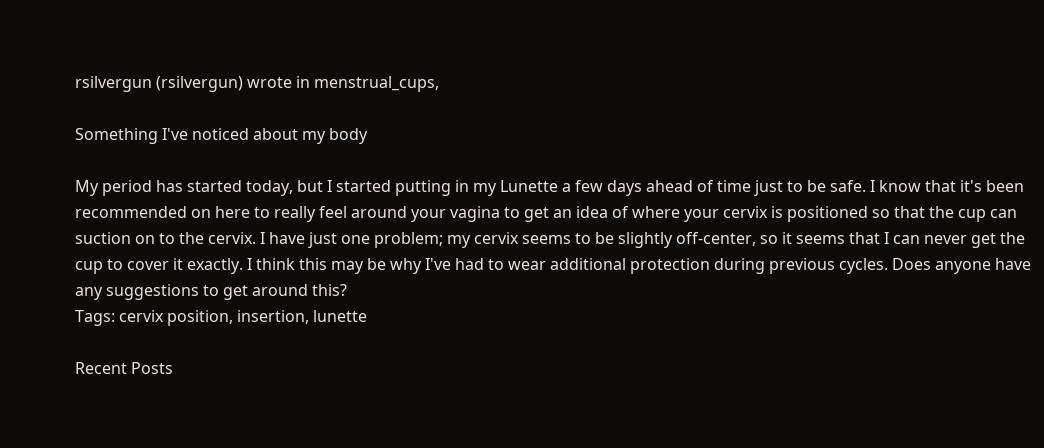rsilvergun (rsilvergun) wrote in menstrual_cups,

Something I've noticed about my body

My period has started today, but I started putting in my Lunette a few days ahead of time just to be safe. I know that it's been recommended on here to really feel around your vagina to get an idea of where your cervix is positioned so that the cup can suction on to the cervix. I have just one problem; my cervix seems to be slightly off-center, so it seems that I can never get the cup to cover it exactly. I think this may be why I've had to wear additional protection during previous cycles. Does anyone have any suggestions to get around this?
Tags: cervix position, insertion, lunette

Recent Posts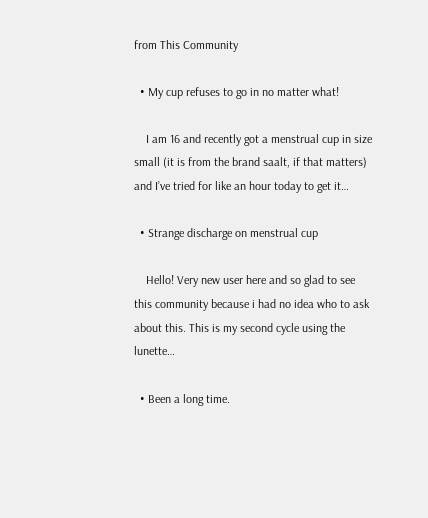from This Community

  • My cup refuses to go in no matter what!

    I am 16 and recently got a menstrual cup in size small (it is from the brand saalt, if that matters) and I’ve tried for like an hour today to get it…

  • Strange discharge on menstrual cup

    Hello! Very new user here and so glad to see this community because i had no idea who to ask about this. This is my second cycle using the lunette…

  • Been a long time.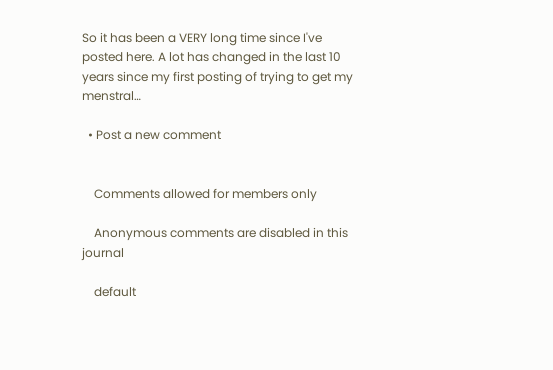So it has been a VERY long time since I've posted here. A lot has changed in the last 10 years since my first posting of trying to get my menstral…

  • Post a new comment


    Comments allowed for members only

    Anonymous comments are disabled in this journal

    default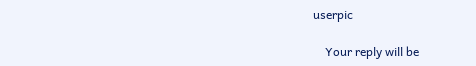userpic

    Your reply will be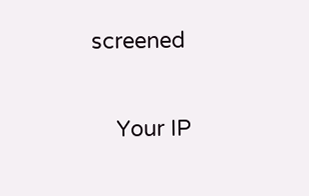screened

    Your IP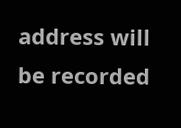address will be recorded